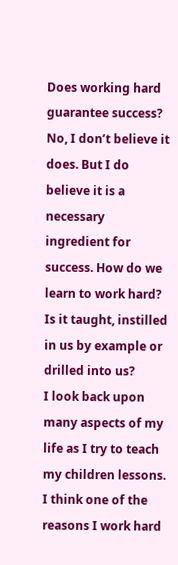Does working hard guarantee success? No, I don’t believe it does. But I do believe it is a necessary ingredient for success. How do we learn to work hard? Is it taught, instilled in us by example or drilled into us?
I look back upon many aspects of my life as I try to teach my children lessons. I think one of the reasons I work hard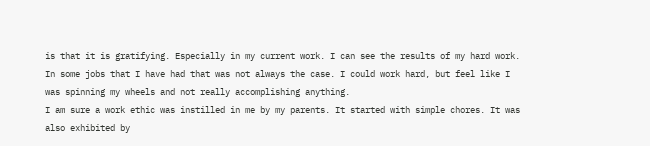is that it is gratifying. Especially in my current work. I can see the results of my hard work. In some jobs that I have had that was not always the case. I could work hard, but feel like I was spinning my wheels and not really accomplishing anything.
I am sure a work ethic was instilled in me by my parents. It started with simple chores. It was also exhibited by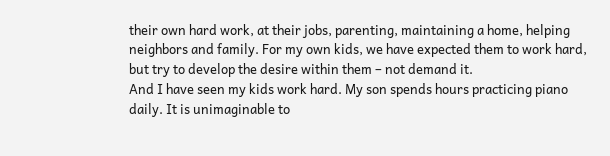their own hard work, at their jobs, parenting, maintaining a home, helping neighbors and family. For my own kids, we have expected them to work hard, but try to develop the desire within them – not demand it.
And I have seen my kids work hard. My son spends hours practicing piano daily. It is unimaginable to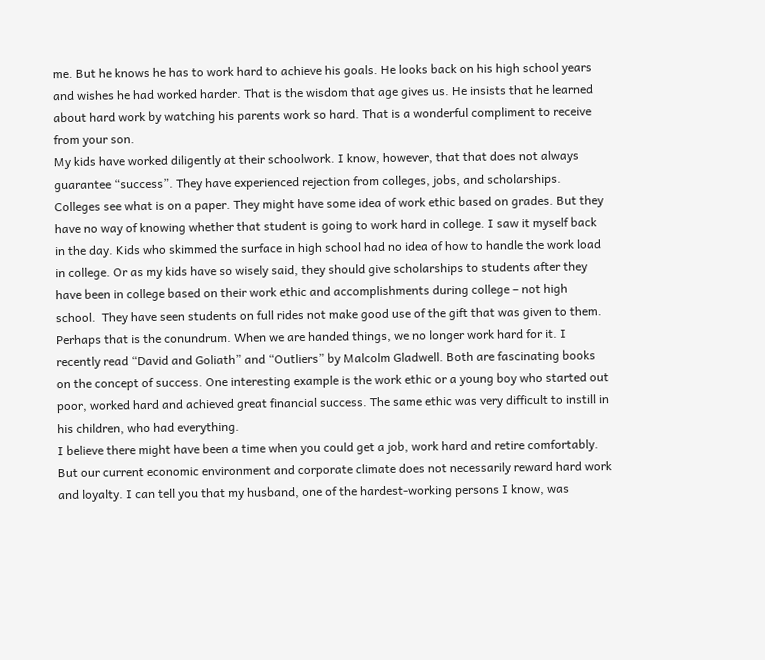me. But he knows he has to work hard to achieve his goals. He looks back on his high school years and wishes he had worked harder. That is the wisdom that age gives us. He insists that he learned about hard work by watching his parents work so hard. That is a wonderful compliment to receive from your son.
My kids have worked diligently at their schoolwork. I know, however, that that does not always guarantee “success”. They have experienced rejection from colleges, jobs, and scholarships. Colleges see what is on a paper. They might have some idea of work ethic based on grades. But they have no way of knowing whether that student is going to work hard in college. I saw it myself back in the day. Kids who skimmed the surface in high school had no idea of how to handle the work load in college. Or as my kids have so wisely said, they should give scholarships to students after they have been in college based on their work ethic and accomplishments during college – not high school.  They have seen students on full rides not make good use of the gift that was given to them.
Perhaps that is the conundrum. When we are handed things, we no longer work hard for it. I recently read “David and Goliath” and “Outliers” by Malcolm Gladwell. Both are fascinating books on the concept of success. One interesting example is the work ethic or a young boy who started out poor, worked hard and achieved great financial success. The same ethic was very difficult to instill in his children, who had everything.
I believe there might have been a time when you could get a job, work hard and retire comfortably. But our current economic environment and corporate climate does not necessarily reward hard work and loyalty. I can tell you that my husband, one of the hardest-working persons I know, was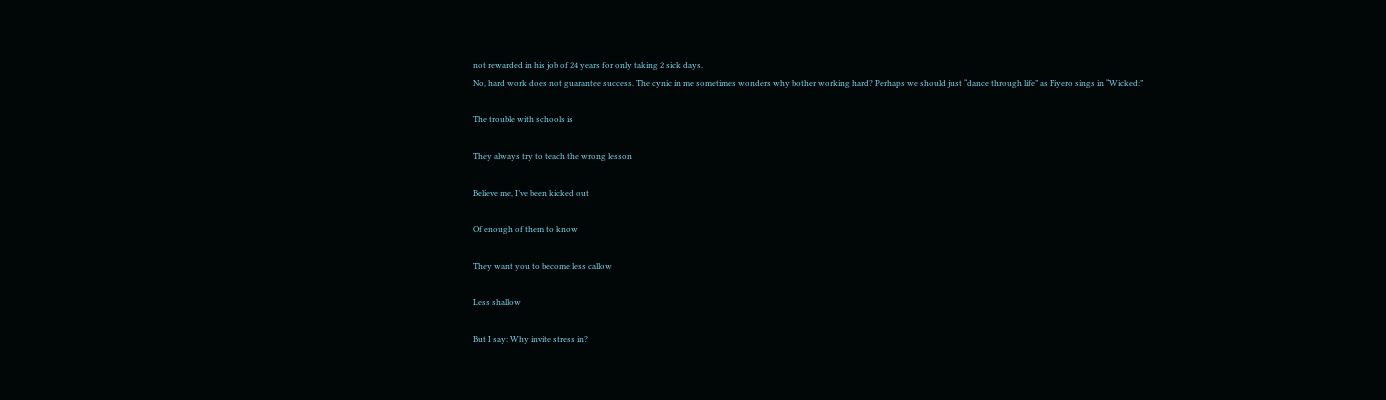not rewarded in his job of 24 years for only taking 2 sick days.
No, hard work does not guarantee success. The cynic in me sometimes wonders why bother working hard? Perhaps we should just “dance through life” as Fiyero sings in “Wicked:”

The trouble with schools is

They always try to teach the wrong lesson

Believe me, I’ve been kicked out

Of enough of them to know

They want you to become less callow

Less shallow

But I say: Why invite stress in?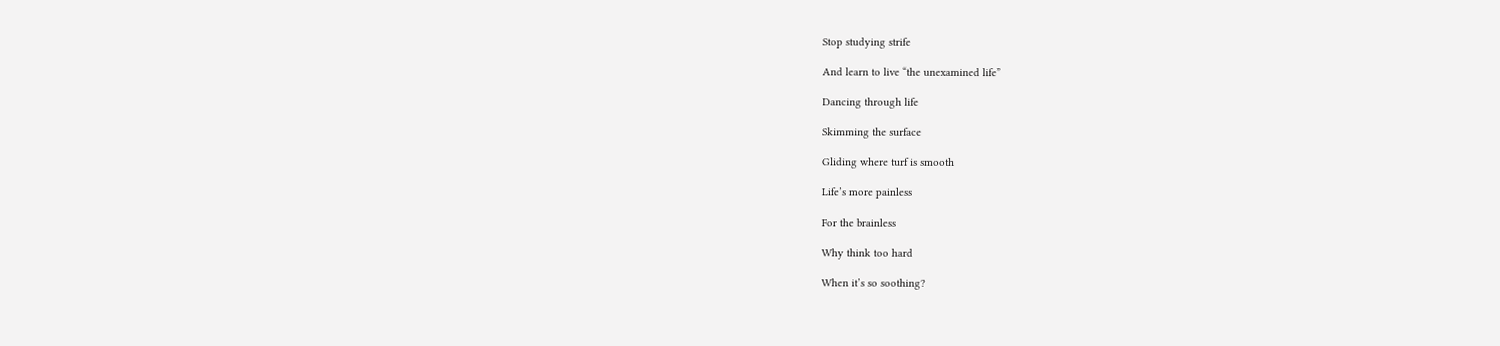Stop studying strife

And learn to live “the unexamined life”

Dancing through life

Skimming the surface

Gliding where turf is smooth

Life’s more painless

For the brainless

Why think too hard

When it’s so soothing?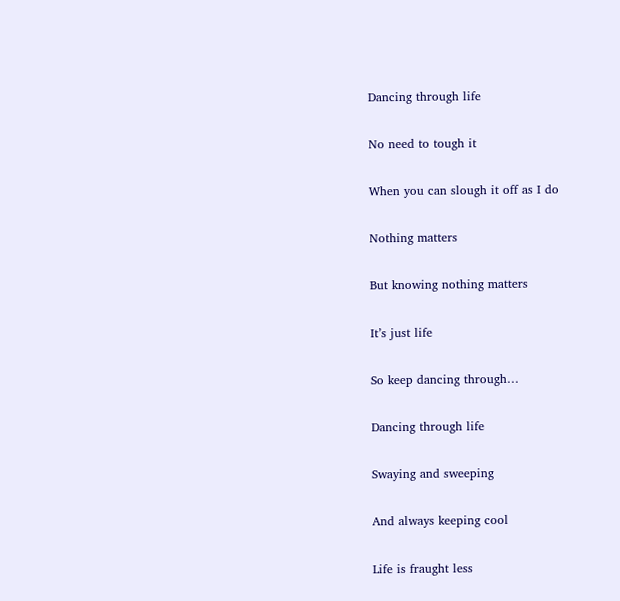Dancing through life

No need to tough it

When you can slough it off as I do

Nothing matters

But knowing nothing matters

It’s just life

So keep dancing through…

Dancing through life

Swaying and sweeping

And always keeping cool

Life is fraught less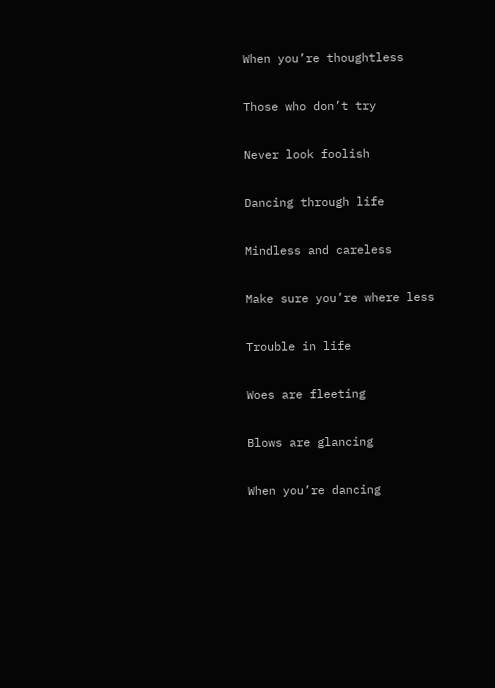When you’re thoughtless

Those who don’t try

Never look foolish

Dancing through life

Mindless and careless

Make sure you’re where less

Trouble in life

Woes are fleeting

Blows are glancing

When you’re dancing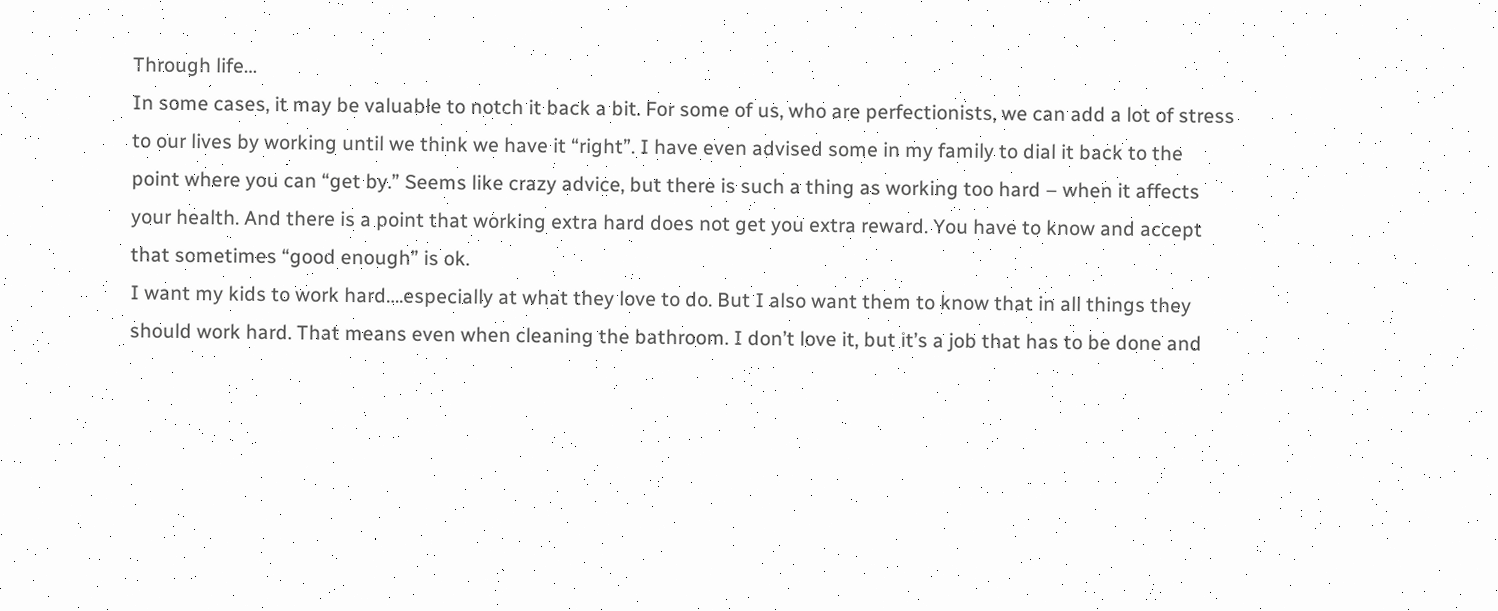Through life…
In some cases, it may be valuable to notch it back a bit. For some of us, who are perfectionists, we can add a lot of stress to our lives by working until we think we have it “right”. I have even advised some in my family to dial it back to the point where you can “get by.” Seems like crazy advice, but there is such a thing as working too hard – when it affects your health. And there is a point that working extra hard does not get you extra reward. You have to know and accept that sometimes “good enough” is ok.
I want my kids to work hard….especially at what they love to do. But I also want them to know that in all things they should work hard. That means even when cleaning the bathroom. I don’t love it, but it’s a job that has to be done and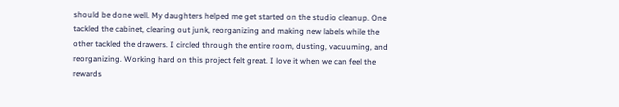should be done well. My daughters helped me get started on the studio cleanup. One tackled the cabinet, clearing out junk, reorganizing and making new labels while the other tackled the drawers. I circled through the entire room, dusting, vacuuming, and reorganizing. Working hard on this project felt great. I love it when we can feel the rewards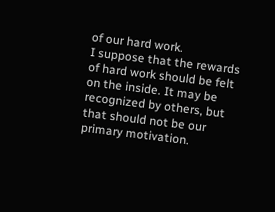of our hard work.
I suppose that the rewards of hard work should be felt on the inside. It may be recognized by others, but that should not be our primary motivation.